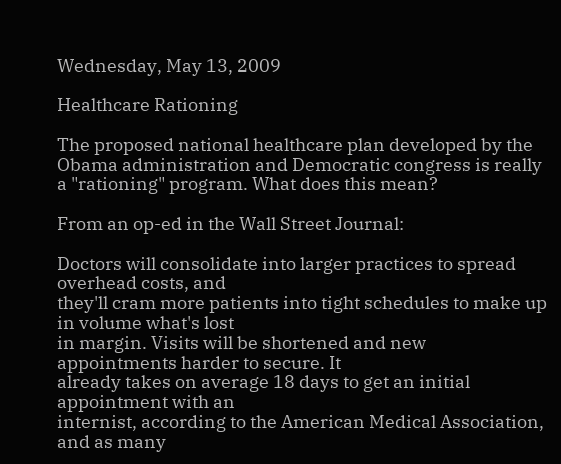Wednesday, May 13, 2009

Healthcare Rationing

The proposed national healthcare plan developed by the Obama administration and Democratic congress is really a "rationing" program. What does this mean?

From an op-ed in the Wall Street Journal:

Doctors will consolidate into larger practices to spread overhead costs, and
they'll cram more patients into tight schedules to make up in volume what's lost
in margin. Visits will be shortened and new appointments harder to secure. It
already takes on average 18 days to get an initial appointment with an
internist, according to the American Medical Association, and as many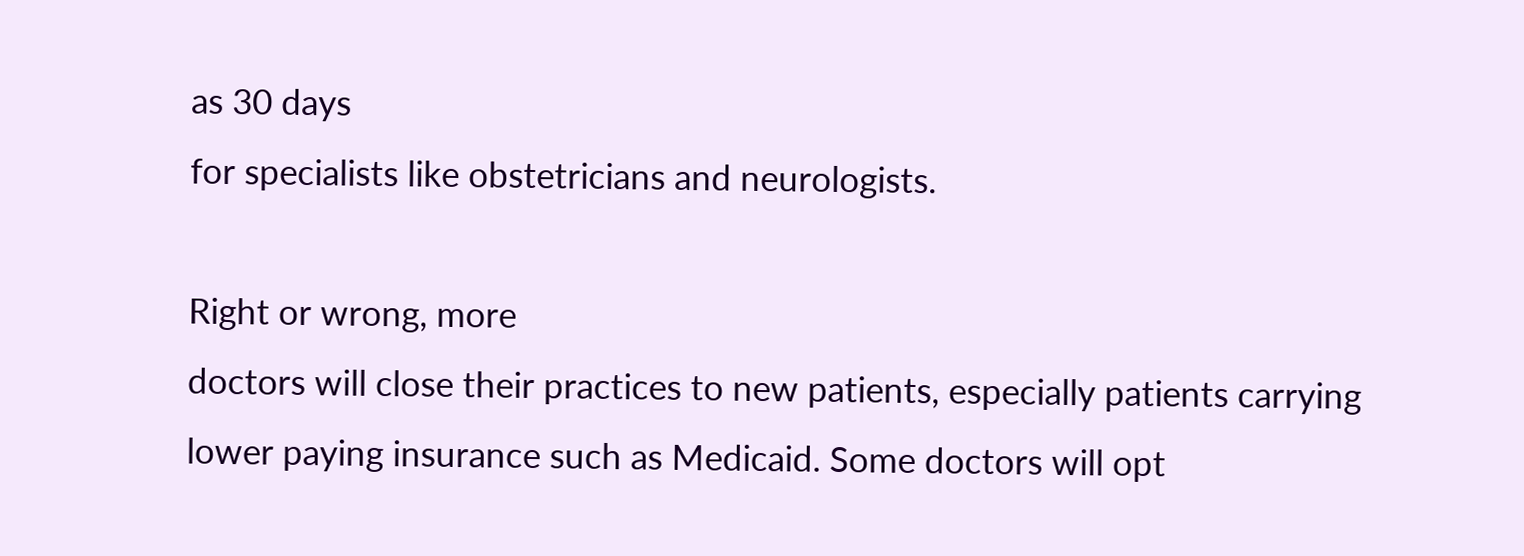as 30 days
for specialists like obstetricians and neurologists.

Right or wrong, more
doctors will close their practices to new patients, especially patients carrying
lower paying insurance such as Medicaid. Some doctors will opt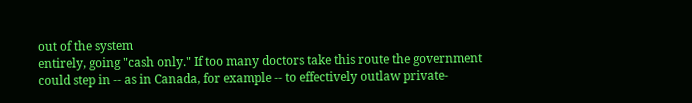out of the system
entirely, going "cash only." If too many doctors take this route the government
could step in -- as in Canada, for example -- to effectively outlaw private-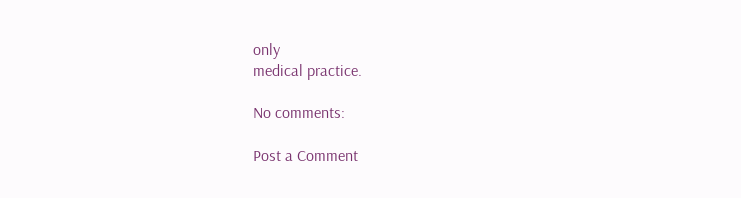only
medical practice.

No comments:

Post a Comment